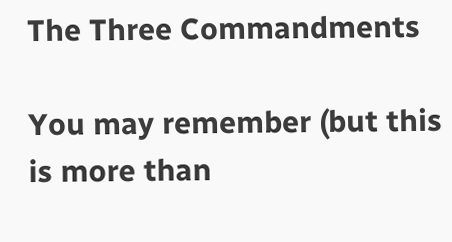The Three Commandments

You may remember (but this is more than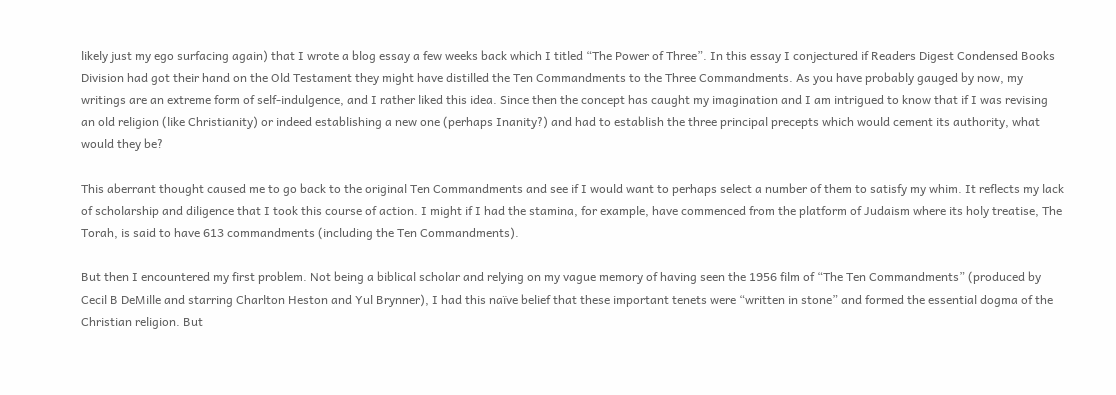likely just my ego surfacing again) that I wrote a blog essay a few weeks back which I titled “The Power of Three”. In this essay I conjectured if Readers Digest Condensed Books Division had got their hand on the Old Testament they might have distilled the Ten Commandments to the Three Commandments. As you have probably gauged by now, my writings are an extreme form of self-indulgence, and I rather liked this idea. Since then the concept has caught my imagination and I am intrigued to know that if I was revising an old religion (like Christianity) or indeed establishing a new one (perhaps Inanity?) and had to establish the three principal precepts which would cement its authority, what would they be?

This aberrant thought caused me to go back to the original Ten Commandments and see if I would want to perhaps select a number of them to satisfy my whim. It reflects my lack of scholarship and diligence that I took this course of action. I might if I had the stamina, for example, have commenced from the platform of Judaism where its holy treatise, The Torah, is said to have 613 commandments (including the Ten Commandments).

But then I encountered my first problem. Not being a biblical scholar and relying on my vague memory of having seen the 1956 film of “The Ten Commandments” (produced by Cecil B DeMille and starring Charlton Heston and Yul Brynner), I had this naïve belief that these important tenets were “written in stone” and formed the essential dogma of the Christian religion. But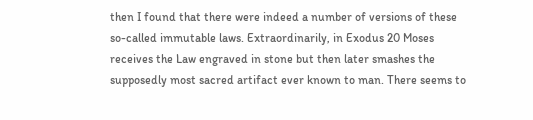then I found that there were indeed a number of versions of these so-called immutable laws. Extraordinarily, in Exodus 20 Moses receives the Law engraved in stone but then later smashes the supposedly most sacred artifact ever known to man. There seems to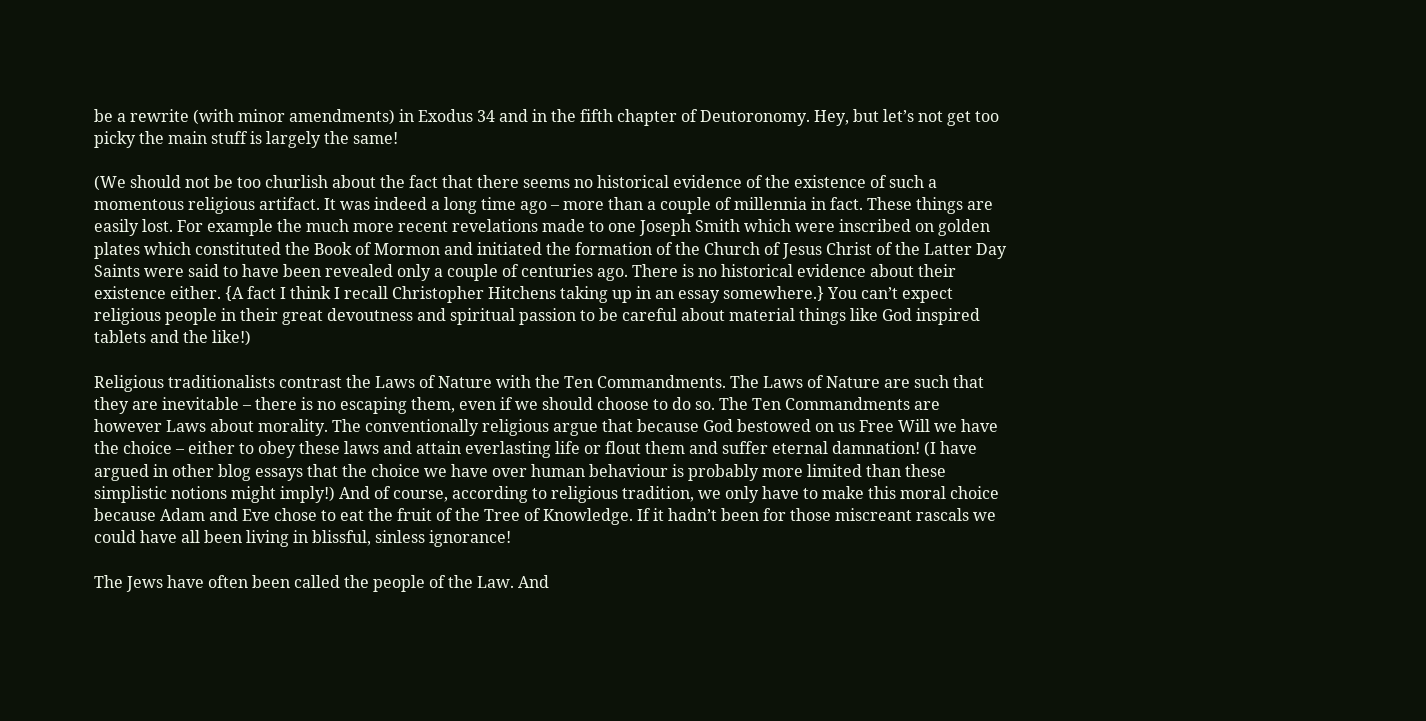be a rewrite (with minor amendments) in Exodus 34 and in the fifth chapter of Deutoronomy. Hey, but let’s not get too picky the main stuff is largely the same!

(We should not be too churlish about the fact that there seems no historical evidence of the existence of such a momentous religious artifact. It was indeed a long time ago – more than a couple of millennia in fact. These things are easily lost. For example the much more recent revelations made to one Joseph Smith which were inscribed on golden plates which constituted the Book of Mormon and initiated the formation of the Church of Jesus Christ of the Latter Day Saints were said to have been revealed only a couple of centuries ago. There is no historical evidence about their existence either. {A fact I think I recall Christopher Hitchens taking up in an essay somewhere.} You can’t expect religious people in their great devoutness and spiritual passion to be careful about material things like God inspired tablets and the like!)

Religious traditionalists contrast the Laws of Nature with the Ten Commandments. The Laws of Nature are such that they are inevitable – there is no escaping them, even if we should choose to do so. The Ten Commandments are however Laws about morality. The conventionally religious argue that because God bestowed on us Free Will we have the choice – either to obey these laws and attain everlasting life or flout them and suffer eternal damnation! (I have argued in other blog essays that the choice we have over human behaviour is probably more limited than these simplistic notions might imply!) And of course, according to religious tradition, we only have to make this moral choice because Adam and Eve chose to eat the fruit of the Tree of Knowledge. If it hadn’t been for those miscreant rascals we could have all been living in blissful, sinless ignorance!

The Jews have often been called the people of the Law. And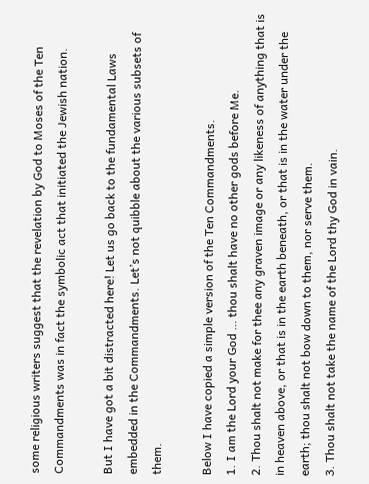some religious writers suggest that the revelation by God to Moses of the Ten Commandments was in fact the symbolic act that initiated the Jewish nation.

But I have got a bit distracted here! Let us go back to the fundamental Laws embedded in the Commandments. Let’s not quibble about the various subsets of them.

Below I have copied a simple version of the Ten Commandments.
1. I am the Lord your God … thou shalt have no other gods before Me.
2. Thou shalt not make for thee any graven image or any likeness of anything that is in heaven above, or that is in the earth beneath, or that is in the water under the earth; thou shalt not bow down to them, nor serve them.
3. Thou shalt not take the name of the Lord thy God in vain.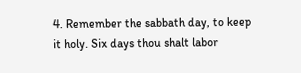4. Remember the sabbath day, to keep it holy. Six days thou shalt labor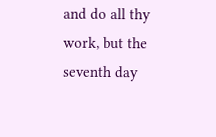and do all thy work, but the seventh day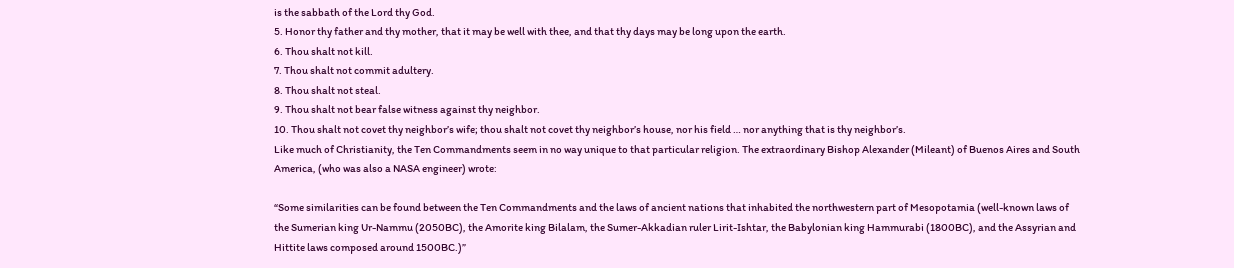is the sabbath of the Lord thy God.
5. Honor thy father and thy mother, that it may be well with thee, and that thy days may be long upon the earth.
6. Thou shalt not kill.
7. Thou shalt not commit adultery.
8. Thou shalt not steal.
9. Thou shalt not bear false witness against thy neighbor.
10. Thou shalt not covet thy neighbor’s wife; thou shalt not covet thy neighbor’s house, nor his field … nor anything that is thy neighbor’s.
Like much of Christianity, the Ten Commandments seem in no way unique to that particular religion. The extraordinary Bishop Alexander (Mileant) of Buenos Aires and South America, (who was also a NASA engineer) wrote:

“Some similarities can be found between the Ten Commandments and the laws of ancient nations that inhabited the northwestern part of Mesopotamia (well-known laws of the Sumerian king Ur-Nammu (2050BC), the Amorite king Bilalam, the Sumer-Akkadian ruler Lirit-Ishtar, the Babylonian king Hammurabi (1800BC), and the Assyrian and Hittite laws composed around 1500BC.)”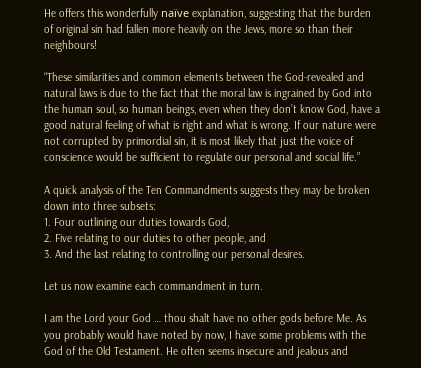He offers this wonderfully naïve explanation, suggesting that the burden of original sin had fallen more heavily on the Jews, more so than their neighbours!

“These similarities and common elements between the God-revealed and natural laws is due to the fact that the moral law is ingrained by God into the human soul, so human beings, even when they don’t know God, have a good natural feeling of what is right and what is wrong. If our nature were not corrupted by primordial sin, it is most likely that just the voice of conscience would be sufficient to regulate our personal and social life.”

A quick analysis of the Ten Commandments suggests they may be broken down into three subsets:
1. Four outlining our duties towards God,
2. Five relating to our duties to other people, and
3. And the last relating to controlling our personal desires.

Let us now examine each commandment in turn.

I am the Lord your God … thou shalt have no other gods before Me. As you probably would have noted by now, I have some problems with the God of the Old Testament. He often seems insecure and jealous and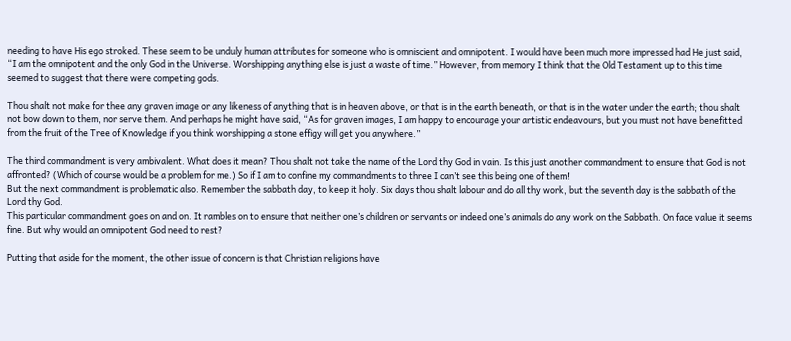needing to have His ego stroked. These seem to be unduly human attributes for someone who is omniscient and omnipotent. I would have been much more impressed had He just said, “I am the omnipotent and the only God in the Universe. Worshipping anything else is just a waste of time.” However, from memory I think that the Old Testament up to this time seemed to suggest that there were competing gods.

Thou shalt not make for thee any graven image or any likeness of anything that is in heaven above, or that is in the earth beneath, or that is in the water under the earth; thou shalt not bow down to them, nor serve them. And perhaps he might have said, “As for graven images, I am happy to encourage your artistic endeavours, but you must not have benefitted from the fruit of the Tree of Knowledge if you think worshipping a stone effigy will get you anywhere.”

The third commandment is very ambivalent. What does it mean? Thou shalt not take the name of the Lord thy God in vain. Is this just another commandment to ensure that God is not affronted? (Which of course would be a problem for me.) So if I am to confine my commandments to three I can’t see this being one of them!
But the next commandment is problematic also. Remember the sabbath day, to keep it holy. Six days thou shalt labour and do all thy work, but the seventh day is the sabbath of the Lord thy God.
This particular commandment goes on and on. It rambles on to ensure that neither one’s children or servants or indeed one’s animals do any work on the Sabbath. On face value it seems fine. But why would an omnipotent God need to rest?

Putting that aside for the moment, the other issue of concern is that Christian religions have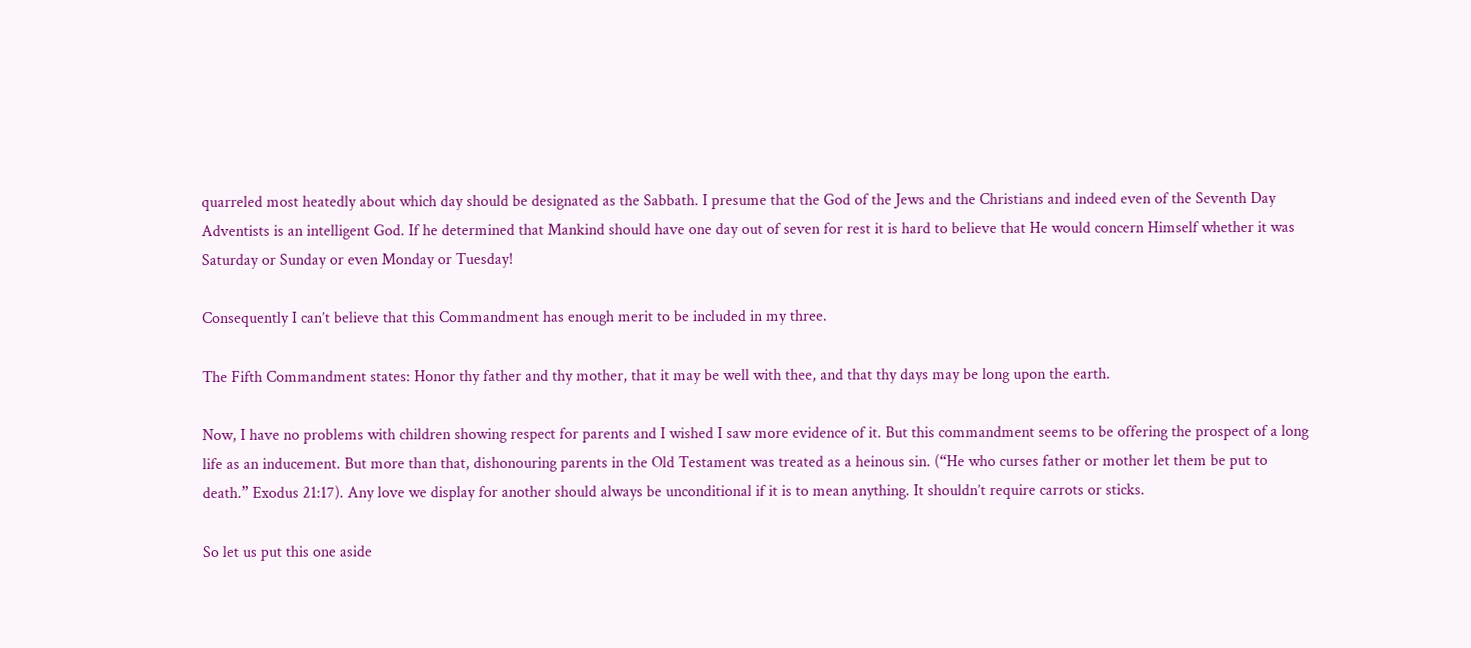quarreled most heatedly about which day should be designated as the Sabbath. I presume that the God of the Jews and the Christians and indeed even of the Seventh Day Adventists is an intelligent God. If he determined that Mankind should have one day out of seven for rest it is hard to believe that He would concern Himself whether it was Saturday or Sunday or even Monday or Tuesday!

Consequently I can’t believe that this Commandment has enough merit to be included in my three.

The Fifth Commandment states: Honor thy father and thy mother, that it may be well with thee, and that thy days may be long upon the earth.

Now, I have no problems with children showing respect for parents and I wished I saw more evidence of it. But this commandment seems to be offering the prospect of a long life as an inducement. But more than that, dishonouring parents in the Old Testament was treated as a heinous sin. (“He who curses father or mother let them be put to death.” Exodus 21:17). Any love we display for another should always be unconditional if it is to mean anything. It shouldn’t require carrots or sticks.

So let us put this one aside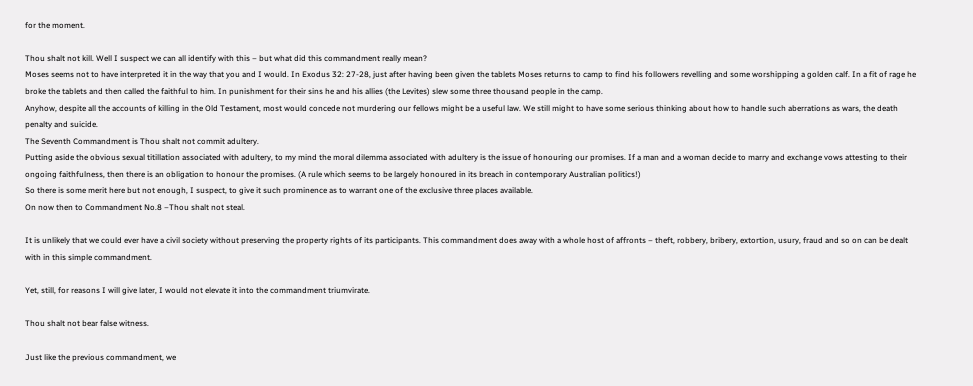for the moment.

Thou shalt not kill. Well I suspect we can all identify with this – but what did this commandment really mean?
Moses seems not to have interpreted it in the way that you and I would. In Exodus 32: 27-28, just after having been given the tablets Moses returns to camp to find his followers revelling and some worshipping a golden calf. In a fit of rage he broke the tablets and then called the faithful to him. In punishment for their sins he and his allies (the Levites) slew some three thousand people in the camp.
Anyhow, despite all the accounts of killing in the Old Testament, most would concede not murdering our fellows might be a useful law. We still might to have some serious thinking about how to handle such aberrations as wars, the death penalty and suicide.
The Seventh Commandment is Thou shalt not commit adultery.
Putting aside the obvious sexual titillation associated with adultery, to my mind the moral dilemma associated with adultery is the issue of honouring our promises. If a man and a woman decide to marry and exchange vows attesting to their ongoing faithfulness, then there is an obligation to honour the promises. (A rule which seems to be largely honoured in its breach in contemporary Australian politics!)
So there is some merit here but not enough, I suspect, to give it such prominence as to warrant one of the exclusive three places available.
On now then to Commandment No.8 –Thou shalt not steal.

It is unlikely that we could ever have a civil society without preserving the property rights of its participants. This commandment does away with a whole host of affronts – theft, robbery, bribery, extortion, usury, fraud and so on can be dealt with in this simple commandment.

Yet, still, for reasons I will give later, I would not elevate it into the commandment triumvirate.

Thou shalt not bear false witness.

Just like the previous commandment, we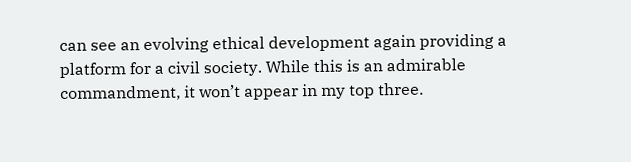can see an evolving ethical development again providing a platform for a civil society. While this is an admirable commandment, it won’t appear in my top three.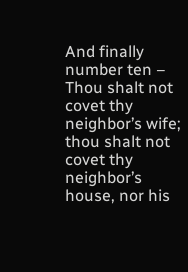And finally number ten – Thou shalt not covet thy neighbor’s wife; thou shalt not covet thy neighbor’s house, nor his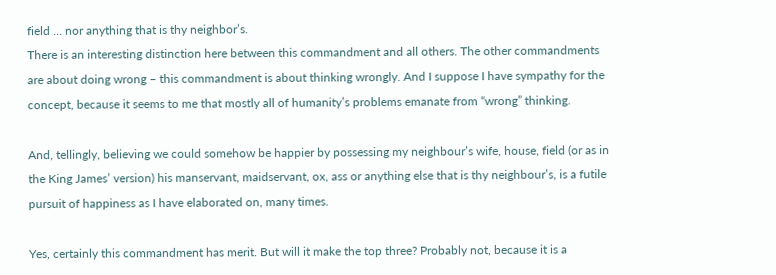field … nor anything that is thy neighbor’s.
There is an interesting distinction here between this commandment and all others. The other commandments are about doing wrong – this commandment is about thinking wrongly. And I suppose I have sympathy for the concept, because it seems to me that mostly all of humanity’s problems emanate from “wrong” thinking.

And, tellingly, believing we could somehow be happier by possessing my neighbour’s wife, house, field (or as in the King James’ version) his manservant, maidservant, ox, ass or anything else that is thy neighbour’s, is a futile pursuit of happiness as I have elaborated on, many times.

Yes, certainly this commandment has merit. But will it make the top three? Probably not, because it is a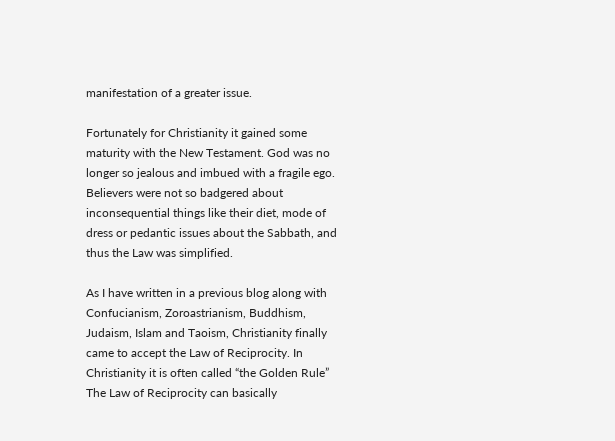manifestation of a greater issue.

Fortunately for Christianity it gained some maturity with the New Testament. God was no longer so jealous and imbued with a fragile ego. Believers were not so badgered about inconsequential things like their diet, mode of dress or pedantic issues about the Sabbath, and thus the Law was simplified.

As I have written in a previous blog along with Confucianism, Zoroastrianism, Buddhism, Judaism, Islam and Taoism, Christianity finally came to accept the Law of Reciprocity. In Christianity it is often called “the Golden Rule” The Law of Reciprocity can basically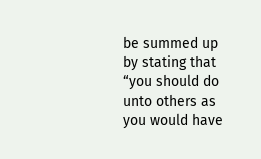be summed up by stating that “you should do unto others as you would have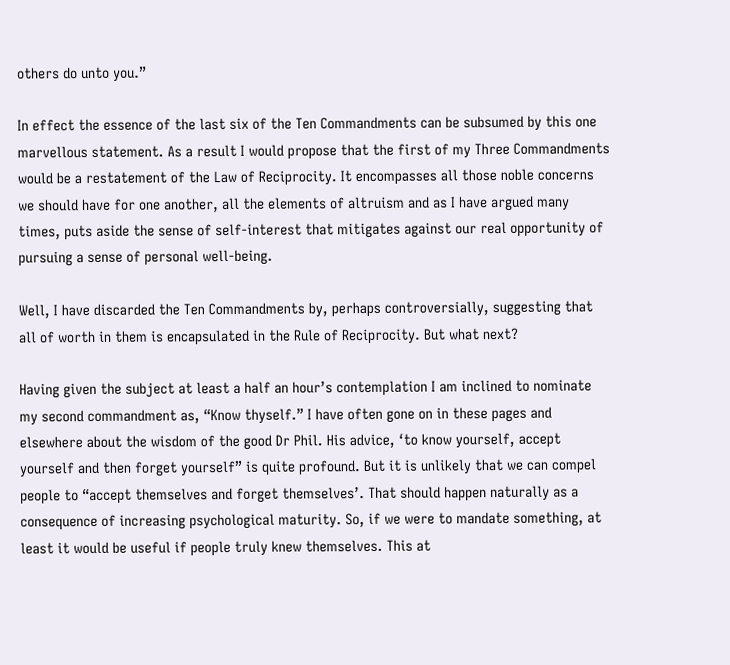others do unto you.”

In effect the essence of the last six of the Ten Commandments can be subsumed by this one marvellous statement. As a result I would propose that the first of my Three Commandments would be a restatement of the Law of Reciprocity. It encompasses all those noble concerns we should have for one another, all the elements of altruism and as I have argued many times, puts aside the sense of self-interest that mitigates against our real opportunity of pursuing a sense of personal well-being.

Well, I have discarded the Ten Commandments by, perhaps controversially, suggesting that all of worth in them is encapsulated in the Rule of Reciprocity. But what next?

Having given the subject at least a half an hour’s contemplation I am inclined to nominate my second commandment as, “Know thyself.” I have often gone on in these pages and elsewhere about the wisdom of the good Dr Phil. His advice, ‘to know yourself, accept yourself and then forget yourself” is quite profound. But it is unlikely that we can compel people to “accept themselves and forget themselves’. That should happen naturally as a consequence of increasing psychological maturity. So, if we were to mandate something, at least it would be useful if people truly knew themselves. This at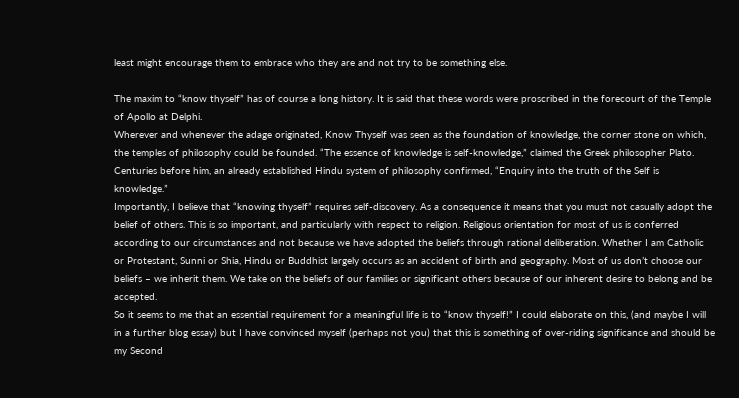least might encourage them to embrace who they are and not try to be something else.

The maxim to “know thyself” has of course a long history. It is said that these words were proscribed in the forecourt of the Temple of Apollo at Delphi.
Wherever and whenever the adage originated, Know Thyself was seen as the foundation of knowledge, the corner stone on which, the temples of philosophy could be founded. “The essence of knowledge is self-knowledge,” claimed the Greek philosopher Plato. Centuries before him, an already established Hindu system of philosophy confirmed, “Enquiry into the truth of the Self is knowledge.”
Importantly, I believe that “knowing thyself” requires self-discovery. As a consequence it means that you must not casually adopt the belief of others. This is so important, and particularly with respect to religion. Religious orientation for most of us is conferred according to our circumstances and not because we have adopted the beliefs through rational deliberation. Whether I am Catholic or Protestant, Sunni or Shia, Hindu or Buddhist largely occurs as an accident of birth and geography. Most of us don’t choose our beliefs – we inherit them. We take on the beliefs of our families or significant others because of our inherent desire to belong and be accepted.
So it seems to me that an essential requirement for a meaningful life is to “know thyself!” I could elaborate on this, (and maybe I will in a further blog essay) but I have convinced myself (perhaps not you) that this is something of over-riding significance and should be my Second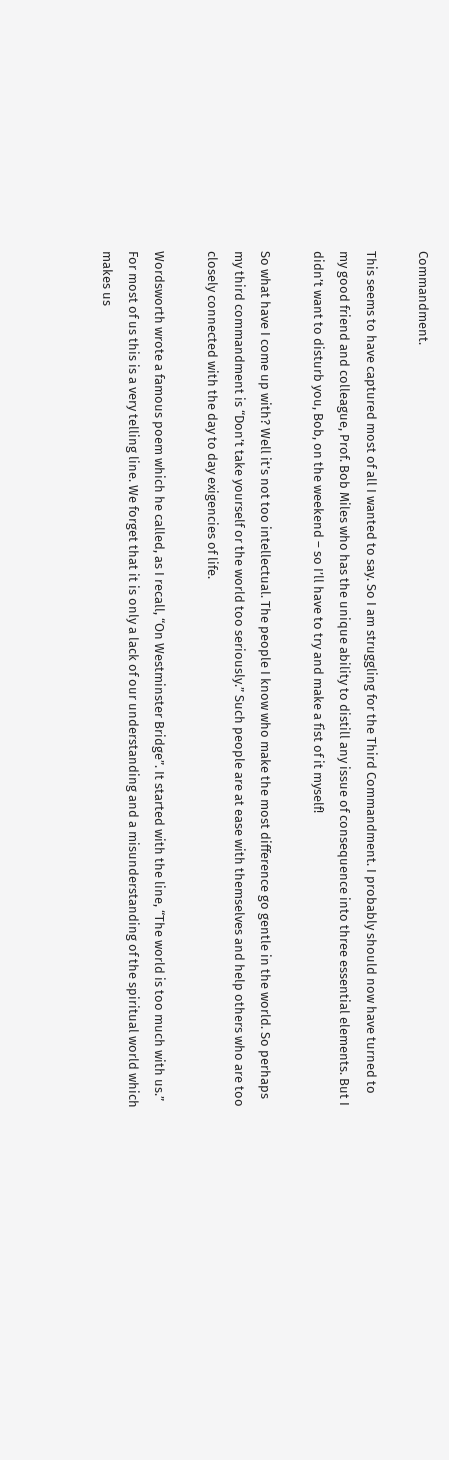Commandment.

This seems to have captured most of all I wanted to say. So I am struggling for the Third Commandment. I probably should now have turned to my good friend and colleague, Prof. Bob Miles who has the unique ability to distill any issue of consequence into three essential elements. But I didn’t want to disturb you, Bob, on the weekend – so I’ll have to try and make a fist of it myself!

So what have I come up with? Well it’s not too intellectual. The people I know who make the most difference go gentle in the world. So perhaps my third commandment is “Don’t take yourself or the world too seriously.” Such people are at ease with themselves and help others who are too closely connected with the day to day exigencies of life.

Wordsworth wrote a famous poem which he called, as I recall, “On Westminster Bridge”. It started with the line, “The world is too much with us.” For most of us this is a very telling line. We forget that it is only a lack of our understanding and a misunderstanding of the spiritual world which makes us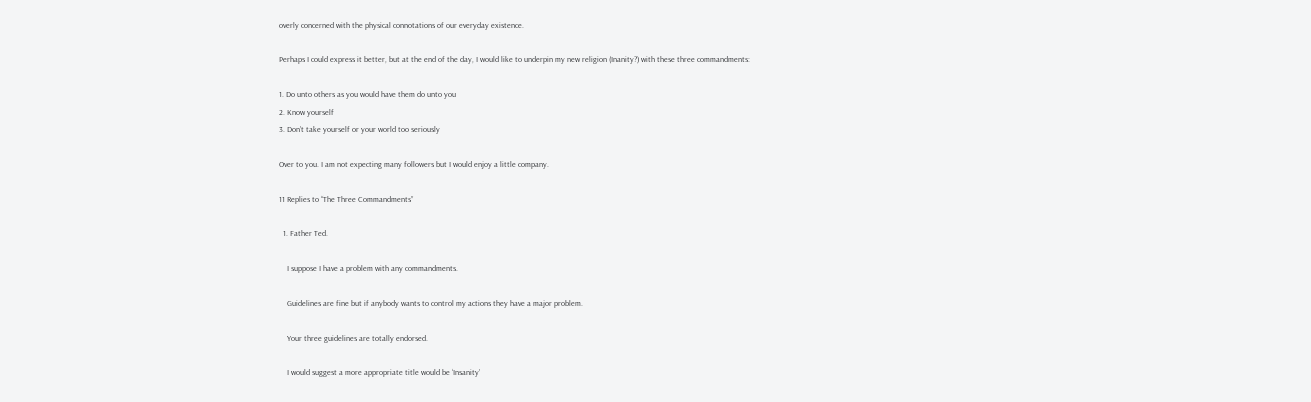overly concerned with the physical connotations of our everyday existence.

Perhaps I could express it better, but at the end of the day, I would like to underpin my new religion (Inanity?) with these three commandments:

1. Do unto others as you would have them do unto you
2. Know yourself
3. Don’t take yourself or your world too seriously

Over to you. I am not expecting many followers but I would enjoy a little company.

11 Replies to “The Three Commandments”

  1. Father Ted.

    I suppose I have a problem with any commandments.

    Guidelines are fine but if anybody wants to control my actions they have a major problem.

    Your three guidelines are totally endorsed.

    I would suggest a more appropriate title would be ‘Insanity’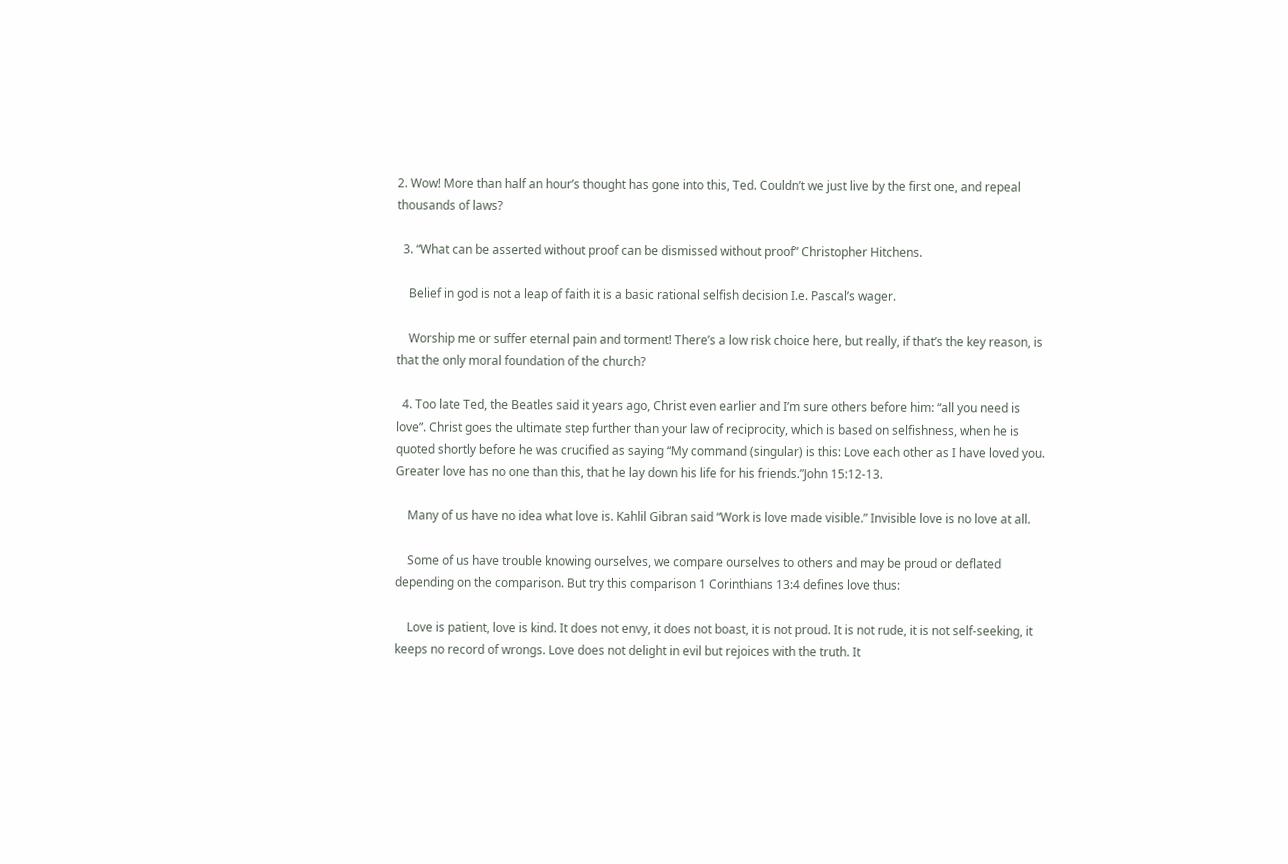2. Wow! More than half an hour’s thought has gone into this, Ted. Couldn’t we just live by the first one, and repeal thousands of laws?

  3. “What can be asserted without proof can be dismissed without proof” Christopher Hitchens.

    Belief in god is not a leap of faith it is a basic rational selfish decision I.e. Pascal’s wager.

    Worship me or suffer eternal pain and torment! There’s a low risk choice here, but really, if that’s the key reason, is that the only moral foundation of the church?

  4. Too late Ted, the Beatles said it years ago, Christ even earlier and I’m sure others before him: “all you need is love”. Christ goes the ultimate step further than your law of reciprocity, which is based on selfishness, when he is quoted shortly before he was crucified as saying “My command (singular) is this: Love each other as I have loved you. Greater love has no one than this, that he lay down his life for his friends.”John 15:12-13.

    Many of us have no idea what love is. Kahlil Gibran said “Work is love made visible.” Invisible love is no love at all.

    Some of us have trouble knowing ourselves, we compare ourselves to others and may be proud or deflated depending on the comparison. But try this comparison 1 Corinthians 13:4 defines love thus:

    Love is patient, love is kind. It does not envy, it does not boast, it is not proud. It is not rude, it is not self-seeking, it keeps no record of wrongs. Love does not delight in evil but rejoices with the truth. It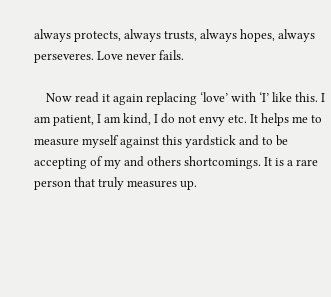always protects, always trusts, always hopes, always perseveres. Love never fails.

    Now read it again replacing ‘love’ with ‘I’ like this. I am patient, I am kind, I do not envy etc. It helps me to measure myself against this yardstick and to be accepting of my and others shortcomings. It is a rare person that truly measures up.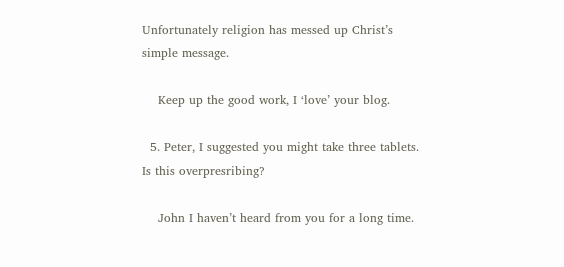Unfortunately religion has messed up Christ’s simple message.

    Keep up the good work, I ‘love’ your blog.

  5. Peter, I suggested you might take three tablets. Is this overpresribing?

    John I haven’t heard from you for a long time.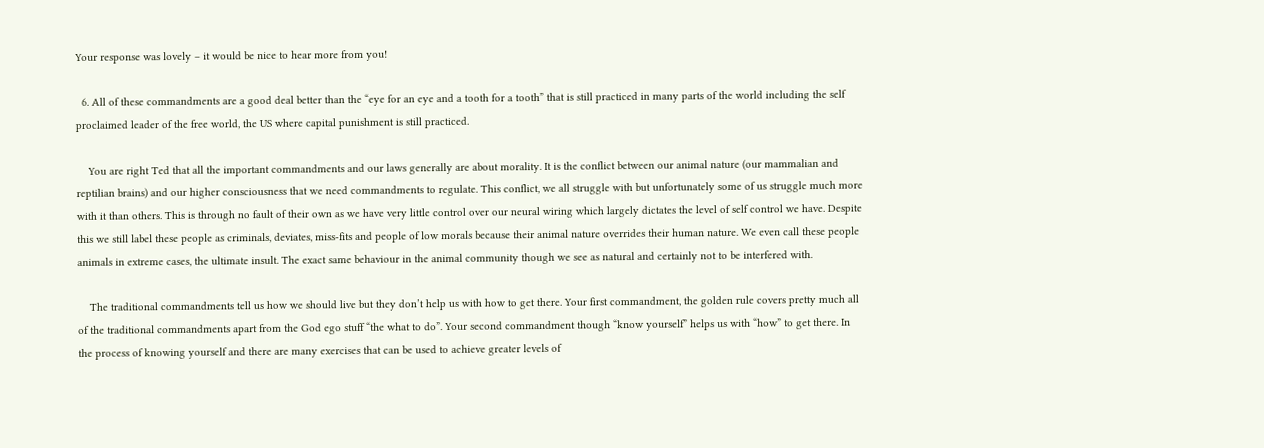Your response was lovely – it would be nice to hear more from you!

  6. All of these commandments are a good deal better than the “eye for an eye and a tooth for a tooth” that is still practiced in many parts of the world including the self proclaimed leader of the free world, the US where capital punishment is still practiced.

    You are right Ted that all the important commandments and our laws generally are about morality. It is the conflict between our animal nature (our mammalian and reptilian brains) and our higher consciousness that we need commandments to regulate. This conflict, we all struggle with but unfortunately some of us struggle much more with it than others. This is through no fault of their own as we have very little control over our neural wiring which largely dictates the level of self control we have. Despite this we still label these people as criminals, deviates, miss-fits and people of low morals because their animal nature overrides their human nature. We even call these people animals in extreme cases, the ultimate insult. The exact same behaviour in the animal community though we see as natural and certainly not to be interfered with.

    The traditional commandments tell us how we should live but they don’t help us with how to get there. Your first commandment, the golden rule covers pretty much all of the traditional commandments apart from the God ego stuff “the what to do”. Your second commandment though “know yourself” helps us with “how” to get there. In the process of knowing yourself and there are many exercises that can be used to achieve greater levels of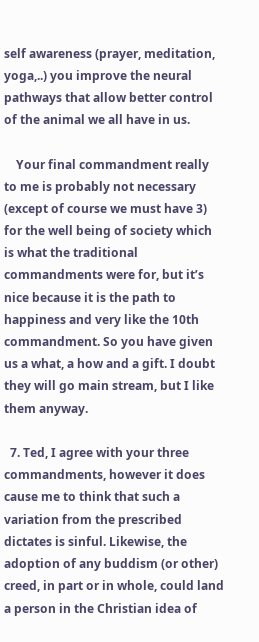self awareness (prayer, meditation, yoga,..) you improve the neural pathways that allow better control of the animal we all have in us.

    Your final commandment really to me is probably not necessary (except of course we must have 3) for the well being of society which is what the traditional commandments were for, but it’s nice because it is the path to happiness and very like the 10th commandment. So you have given us a what, a how and a gift. I doubt they will go main stream, but I like them anyway.

  7. Ted, I agree with your three commandments, however it does cause me to think that such a variation from the prescribed dictates is sinful. Likewise, the adoption of any buddism (or other) creed, in part or in whole, could land a person in the Christian idea of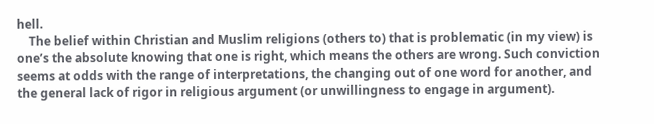hell.
    The belief within Christian and Muslim religions (others to) that is problematic (in my view) is one’s the absolute knowing that one is right, which means the others are wrong. Such conviction seems at odds with the range of interpretations, the changing out of one word for another, and the general lack of rigor in religious argument (or unwillingness to engage in argument).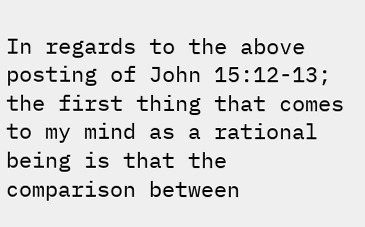In regards to the above posting of John 15:12-13; the first thing that comes to my mind as a rational being is that the comparison between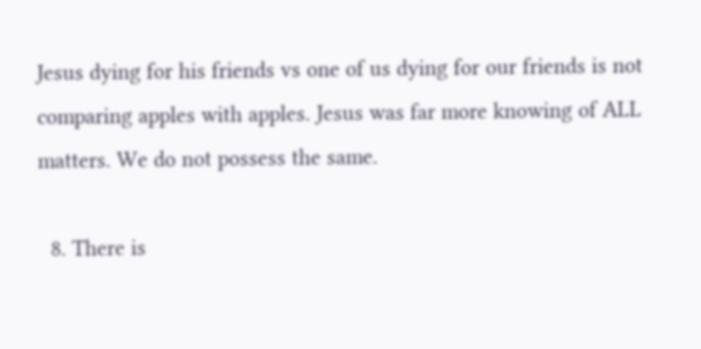Jesus dying for his friends vs one of us dying for our friends is not comparing apples with apples. Jesus was far more knowing of ALL matters. We do not possess the same.

  8. There is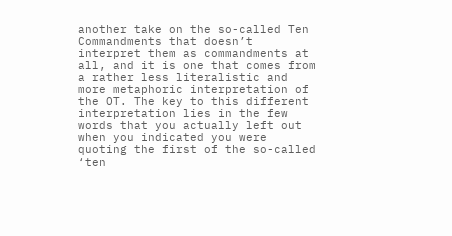another take on the so-called Ten Commandments that doesn’t interpret them as commandments at all, and it is one that comes from a rather less literalistic and more metaphoric interpretation of the OT. The key to this different interpretation lies in the few words that you actually left out when you indicated you were quoting the first of the so-called ‘ten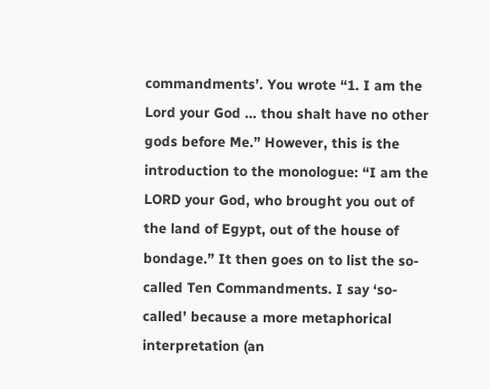commandments’. You wrote “1. I am the Lord your God … thou shalt have no other gods before Me.” However, this is the introduction to the monologue: “I am the LORD your God, who brought you out of the land of Egypt, out of the house of bondage.” It then goes on to list the so-called Ten Commandments. I say ‘so-called’ because a more metaphorical interpretation (an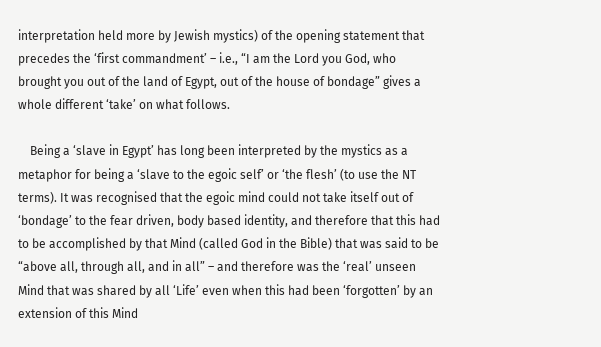interpretation held more by Jewish mystics) of the opening statement that precedes the ‘first commandment’ – i.e., “I am the Lord you God, who brought you out of the land of Egypt, out of the house of bondage” gives a whole different ‘take’ on what follows.

    Being a ‘slave in Egypt’ has long been interpreted by the mystics as a metaphor for being a ‘slave to the egoic self’ or ‘the flesh’ (to use the NT terms). It was recognised that the egoic mind could not take itself out of ‘bondage’ to the fear driven, body based identity, and therefore that this had to be accomplished by that Mind (called God in the Bible) that was said to be “above all, through all, and in all” – and therefore was the ‘real’ unseen Mind that was shared by all ‘Life’ even when this had been ‘forgotten’ by an extension of this Mind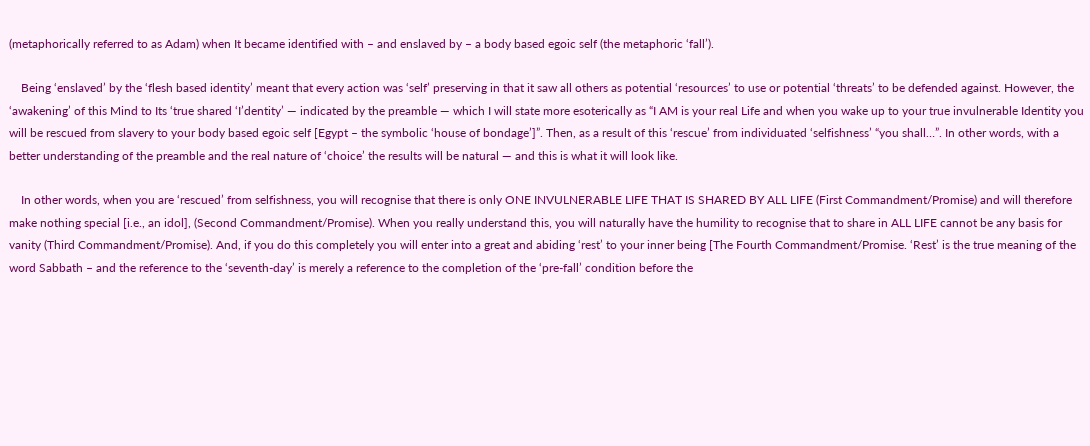(metaphorically referred to as Adam) when It became identified with – and enslaved by – a body based egoic self (the metaphoric ‘fall’).

    Being ‘enslaved’ by the ‘flesh based identity’ meant that every action was ‘self’ preserving in that it saw all others as potential ‘resources’ to use or potential ‘threats’ to be defended against. However, the ‘awakening’ of this Mind to Its ‘true shared ‘I’dentity’ — indicated by the preamble — which I will state more esoterically as “I AM is your real Life and when you wake up to your true invulnerable Identity you will be rescued from slavery to your body based egoic self [Egypt – the symbolic ‘house of bondage’]”. Then, as a result of this ‘rescue’ from individuated ‘selfishness’ “you shall…”. In other words, with a better understanding of the preamble and the real nature of ‘choice’ the results will be natural — and this is what it will look like.

    In other words, when you are ‘rescued’ from selfishness, you will recognise that there is only ONE INVULNERABLE LIFE THAT IS SHARED BY ALL LIFE (First Commandment/Promise) and will therefore make nothing special [i.e., an idol], (Second Commandment/Promise). When you really understand this, you will naturally have the humility to recognise that to share in ALL LIFE cannot be any basis for vanity (Third Commandment/Promise). And, if you do this completely you will enter into a great and abiding ‘rest’ to your inner being [The Fourth Commandment/Promise. ‘Rest’ is the true meaning of the word Sabbath – and the reference to the ‘seventh-day’ is merely a reference to the completion of the ‘pre-fall’ condition before the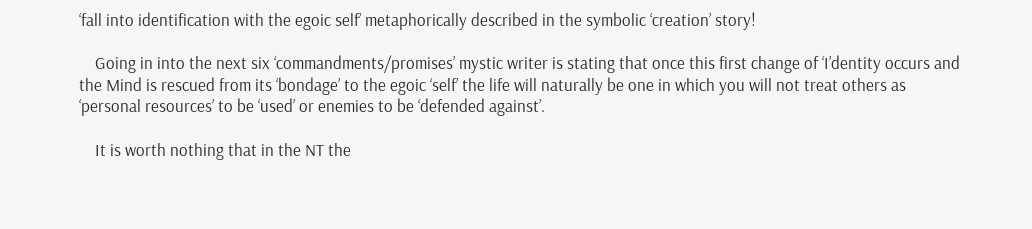‘fall into identification with the egoic self’ metaphorically described in the symbolic ‘creation’ story!

    Going in into the next six ‘commandments/promises’ mystic writer is stating that once this first change of ‘I’dentity occurs and the Mind is rescued from its ‘bondage’ to the egoic ‘self’ the life will naturally be one in which you will not treat others as ‘personal resources’ to be ‘used’ or enemies to be ‘defended against’.

    It is worth nothing that in the NT the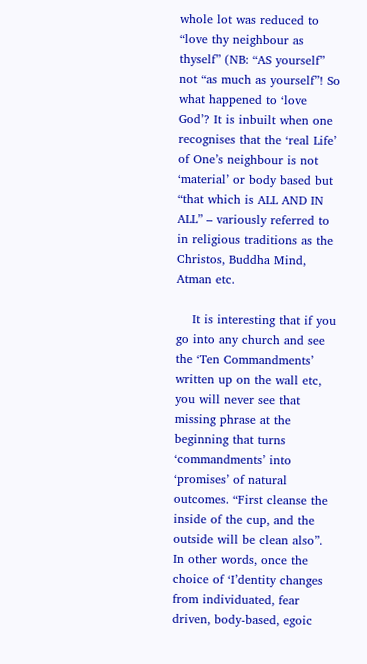whole lot was reduced to “love thy neighbour as thyself” (NB: “AS yourself” not “as much as yourself”! So what happened to ‘love God’? It is inbuilt when one recognises that the ‘real Life’ of One’s neighbour is not ‘material’ or body based but “that which is ALL AND IN ALL” – variously referred to in religious traditions as the Christos, Buddha Mind, Atman etc.

    It is interesting that if you go into any church and see the ‘Ten Commandments’ written up on the wall etc, you will never see that missing phrase at the beginning that turns ‘commandments’ into ‘promises’ of natural outcomes. “First cleanse the inside of the cup, and the outside will be clean also”. In other words, once the choice of ‘I’dentity changes from individuated, fear driven, body-based, egoic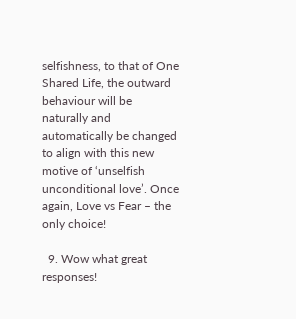selfishness, to that of One Shared Life, the outward behaviour will be naturally and automatically be changed to align with this new motive of ‘unselfish unconditional love’. Once again, Love vs Fear – the only choice!

  9. Wow what great responses!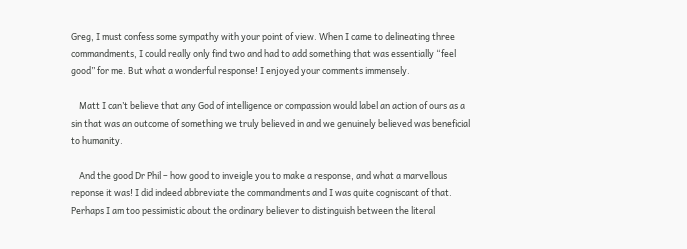Greg, I must confess some sympathy with your point of view. When I came to delineating three commandments, I could really only find two and had to add something that was essentially “feel good” for me. But what a wonderful response! I enjoyed your comments immensely.

    Matt I can’t believe that any God of intelligence or compassion would label an action of ours as a sin that was an outcome of something we truly believed in and we genuinely believed was beneficial to humanity.

    And the good Dr Phil – how good to inveigle you to make a response, and what a marvellous reponse it was! I did indeed abbreviate the commandments and I was quite cogniscant of that. Perhaps I am too pessimistic about the ordinary believer to distinguish between the literal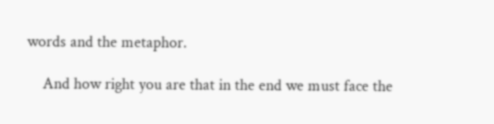words and the metaphor.

    And how right you are that in the end we must face the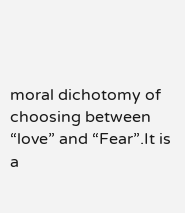moral dichotomy of choosing between “love” and “Fear”.It is a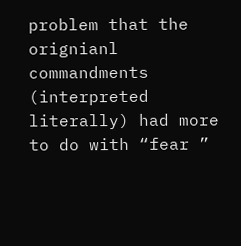problem that the orignianl commandments (interpreted literally) had more to do with “fear ”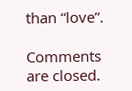than “love”.

Comments are closed.